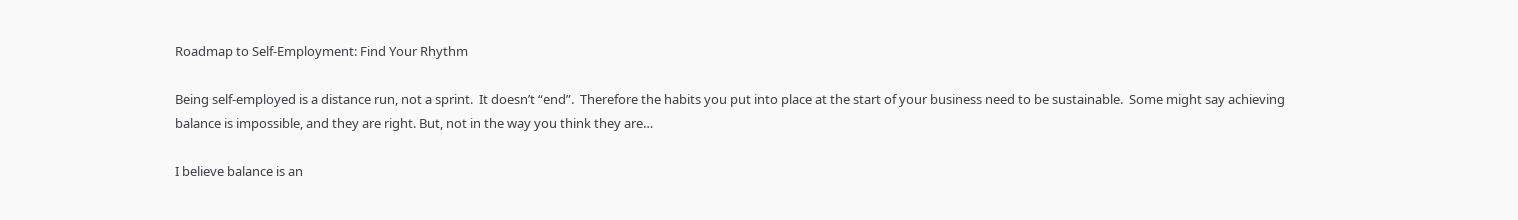Roadmap to Self-Employment: Find Your Rhythm

Being self-employed is a distance run, not a sprint.  It doesn’t “end”.  Therefore the habits you put into place at the start of your business need to be sustainable.  Some might say achieving balance is impossible, and they are right. But, not in the way you think they are…

I believe balance is an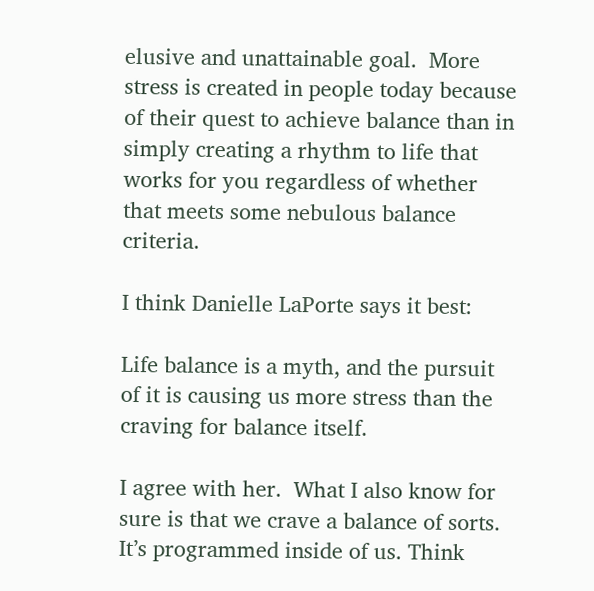elusive and unattainable goal.  More stress is created in people today because of their quest to achieve balance than in simply creating a rhythm to life that works for you regardless of whether that meets some nebulous balance criteria.

I think Danielle LaPorte says it best:

Life balance is a myth, and the pursuit of it is causing us more stress than the craving for balance itself.

I agree with her.  What I also know for sure is that we crave a balance of sorts.  It’s programmed inside of us. Think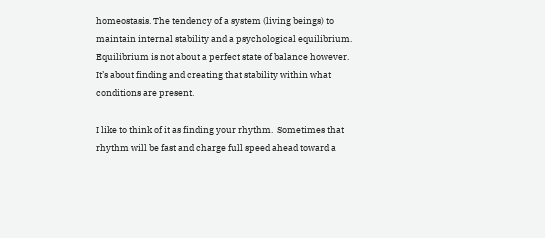homeostasis. The tendency of a system (living beings) to maintain internal stability and a psychological equilibrium.  Equilibrium is not about a perfect state of balance however.  It’s about finding and creating that stability within what conditions are present.

I like to think of it as finding your rhythm.  Sometimes that rhythm will be fast and charge full speed ahead toward a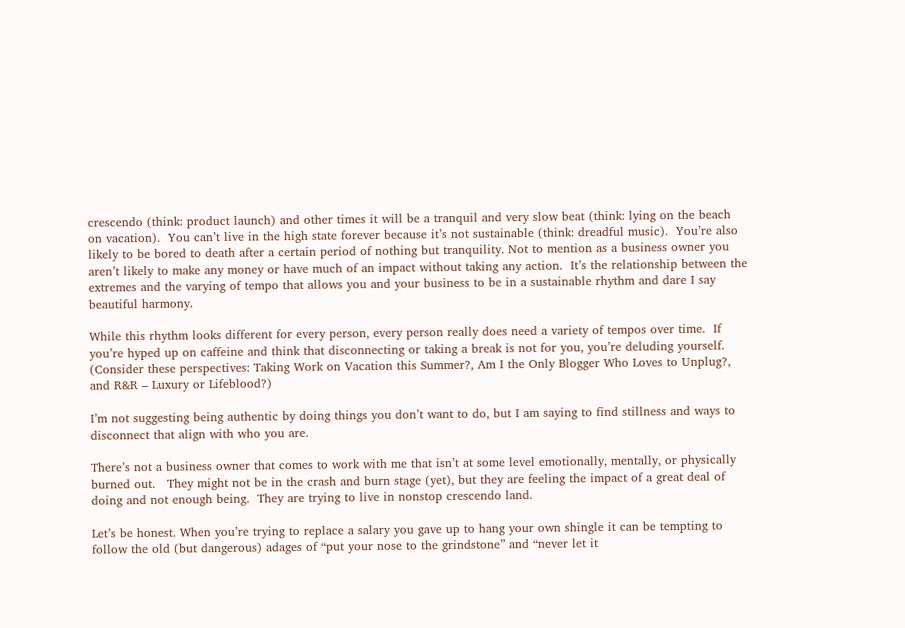crescendo (think: product launch) and other times it will be a tranquil and very slow beat (think: lying on the beach on vacation).  You can’t live in the high state forever because it’s not sustainable (think: dreadful music).  You’re also likely to be bored to death after a certain period of nothing but tranquility. Not to mention as a business owner you aren’t likely to make any money or have much of an impact without taking any action.  It’s the relationship between the extremes and the varying of tempo that allows you and your business to be in a sustainable rhythm and dare I say beautiful harmony.

While this rhythm looks different for every person, every person really does need a variety of tempos over time.  If you’re hyped up on caffeine and think that disconnecting or taking a break is not for you, you’re deluding yourself.  (Consider these perspectives: Taking Work on Vacation this Summer?, Am I the Only Blogger Who Loves to Unplug?, and R&R – Luxury or Lifeblood?)

I’m not suggesting being authentic by doing things you don’t want to do, but I am saying to find stillness and ways to disconnect that align with who you are.

There’s not a business owner that comes to work with me that isn’t at some level emotionally, mentally, or physically burned out.   They might not be in the crash and burn stage (yet), but they are feeling the impact of a great deal of doing and not enough being.  They are trying to live in nonstop crescendo land.

Let’s be honest. When you’re trying to replace a salary you gave up to hang your own shingle it can be tempting to follow the old (but dangerous) adages of “put your nose to the grindstone” and “never let it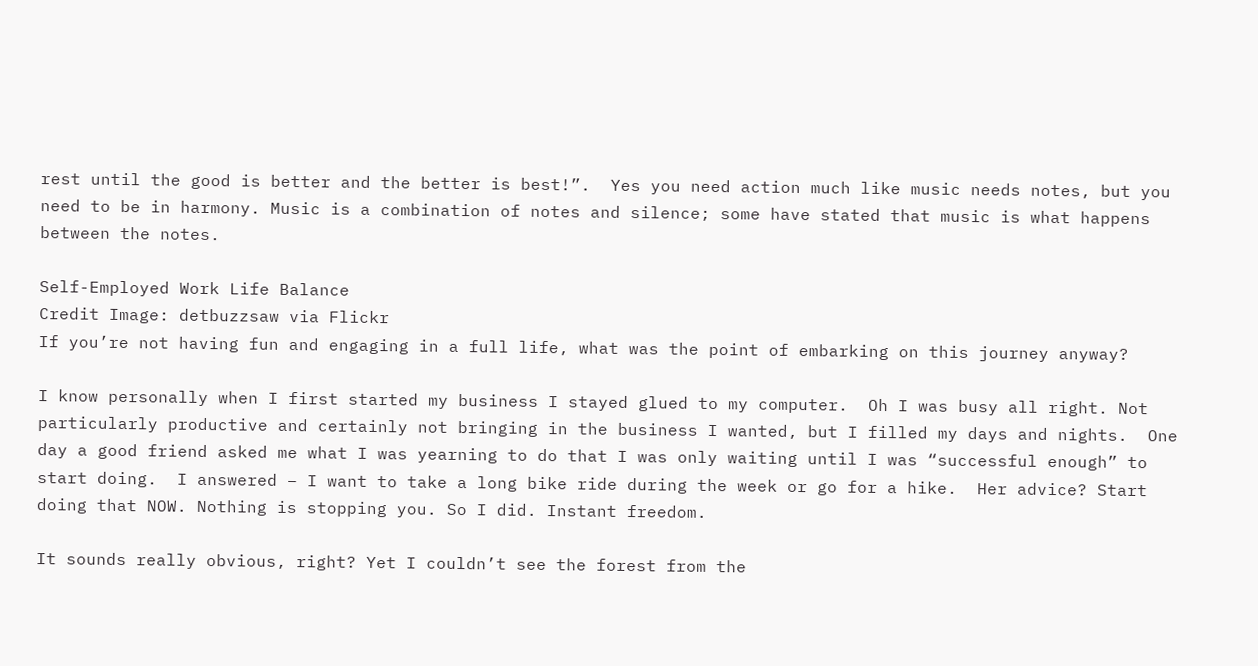rest until the good is better and the better is best!”.  Yes you need action much like music needs notes, but you need to be in harmony. Music is a combination of notes and silence; some have stated that music is what happens between the notes.

Self-Employed Work Life Balance
Credit Image: detbuzzsaw via Flickr
If you’re not having fun and engaging in a full life, what was the point of embarking on this journey anyway?

I know personally when I first started my business I stayed glued to my computer.  Oh I was busy all right. Not particularly productive and certainly not bringing in the business I wanted, but I filled my days and nights.  One day a good friend asked me what I was yearning to do that I was only waiting until I was “successful enough” to start doing.  I answered – I want to take a long bike ride during the week or go for a hike.  Her advice? Start doing that NOW. Nothing is stopping you. So I did. Instant freedom.

It sounds really obvious, right? Yet I couldn’t see the forest from the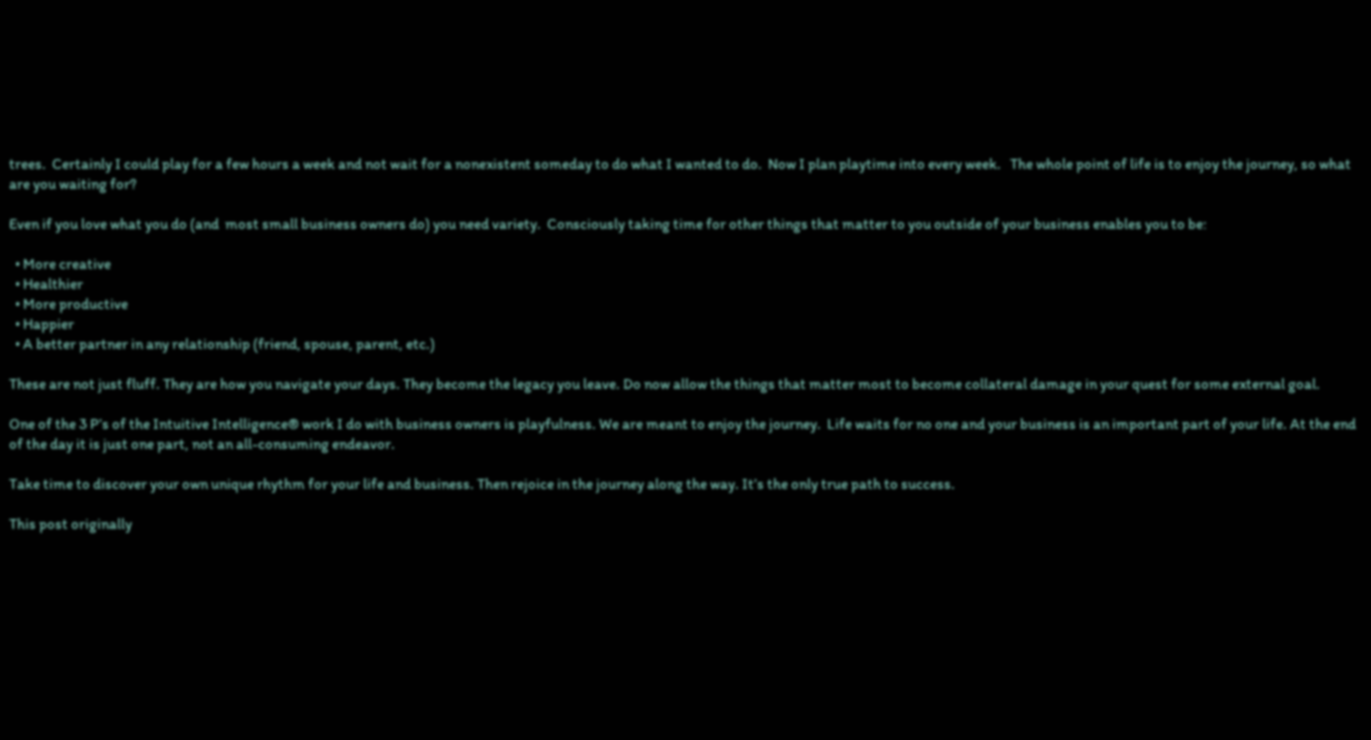trees.  Certainly I could play for a few hours a week and not wait for a nonexistent someday to do what I wanted to do.  Now I plan playtime into every week.   The whole point of life is to enjoy the journey, so what are you waiting for?

Even if you love what you do (and  most small business owners do) you need variety.  Consciously taking time for other things that matter to you outside of your business enables you to be:

  • More creative
  • Healthier
  • More productive
  • Happier
  • A better partner in any relationship (friend, spouse, parent, etc.)

These are not just fluff. They are how you navigate your days. They become the legacy you leave. Do now allow the things that matter most to become collateral damage in your quest for some external goal.

One of the 3 P’s of the Intuitive Intelligence® work I do with business owners is playfulness. We are meant to enjoy the journey.  Life waits for no one and your business is an important part of your life. At the end of the day it is just one part, not an all-consuming endeavor.

Take time to discover your own unique rhythm for your life and business. Then rejoice in the journey along the way. It’s the only true path to success.

This post originally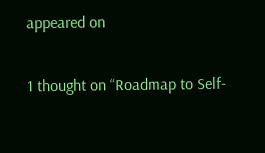appeared on


1 thought on “Roadmap to Self-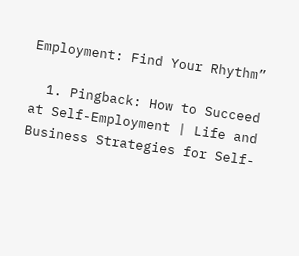Employment: Find Your Rhythm”

  1. Pingback: How to Succeed at Self-Employment | Life and Business Strategies for Self-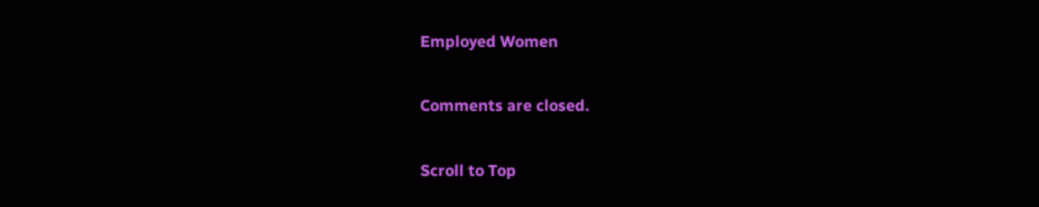Employed Women

Comments are closed.

Scroll to Top